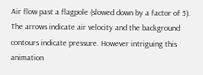Air flow past a flagpole (slowed down by a factor of 5). The arrows indicate air velocity and the background contours indicate pressure. However intriguing this animation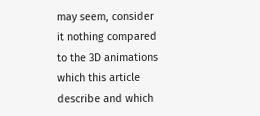may seem, consider it nothing compared to the 3D animations which this article describe and which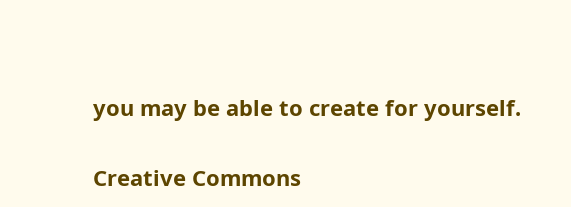you may be able to create for yourself.

Creative Commons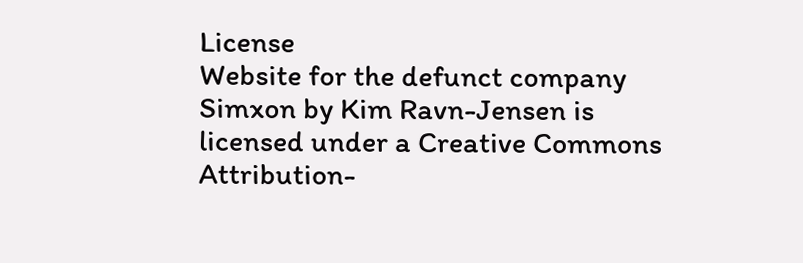License
Website for the defunct company Simxon by Kim Ravn-Jensen is licensed under a Creative Commons Attribution-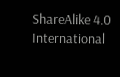ShareAlike 4.0 International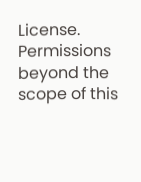License.
Permissions beyond the scope of this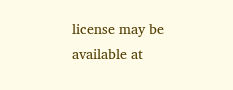license may be available at